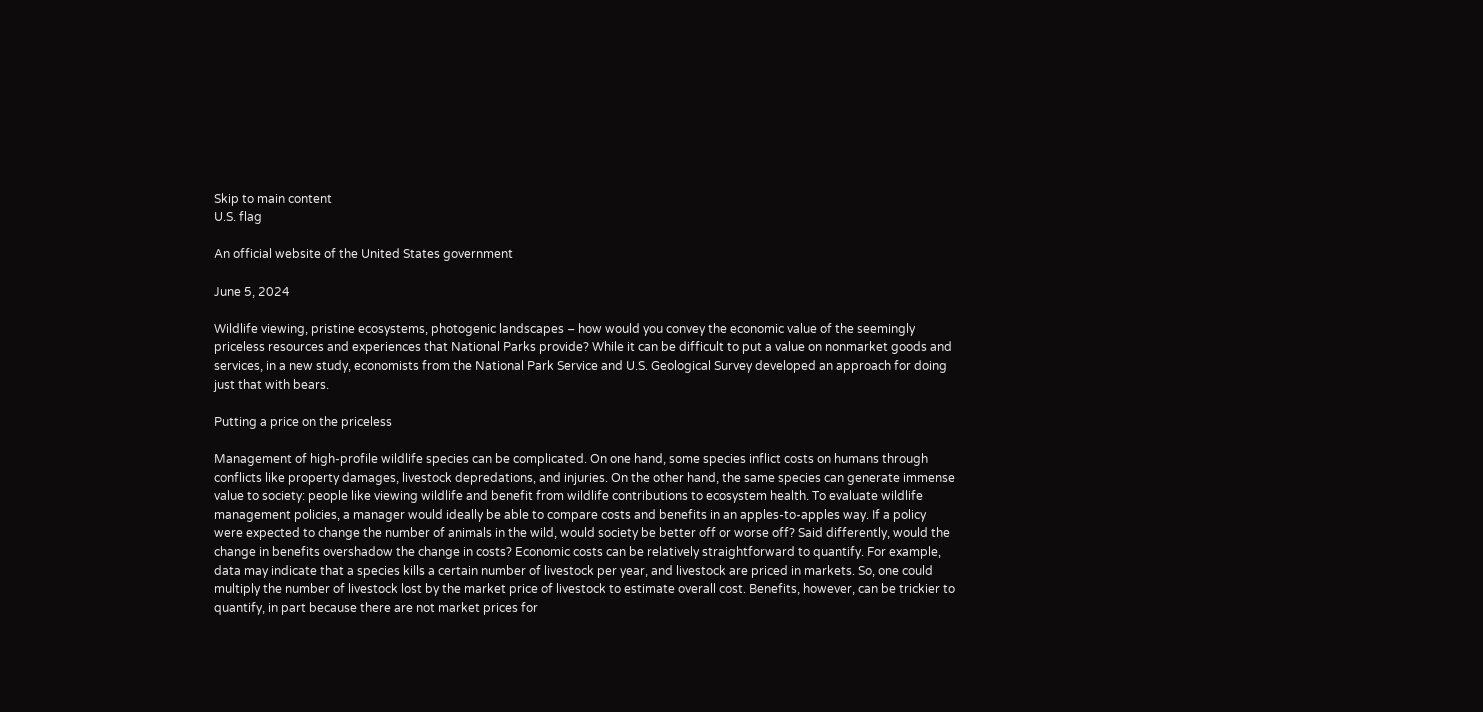Skip to main content
U.S. flag

An official website of the United States government

June 5, 2024

Wildlife viewing, pristine ecosystems, photogenic landscapes – how would you convey the economic value of the seemingly priceless resources and experiences that National Parks provide? While it can be difficult to put a value on nonmarket goods and services, in a new study, economists from the National Park Service and U.S. Geological Survey developed an approach for doing just that with bears.

Putting a price on the priceless

Management of high-profile wildlife species can be complicated. On one hand, some species inflict costs on humans through conflicts like property damages, livestock depredations, and injuries. On the other hand, the same species can generate immense value to society: people like viewing wildlife and benefit from wildlife contributions to ecosystem health. To evaluate wildlife management policies, a manager would ideally be able to compare costs and benefits in an apples-to-apples way. If a policy were expected to change the number of animals in the wild, would society be better off or worse off? Said differently, would the change in benefits overshadow the change in costs? Economic costs can be relatively straightforward to quantify. For example, data may indicate that a species kills a certain number of livestock per year, and livestock are priced in markets. So, one could multiply the number of livestock lost by the market price of livestock to estimate overall cost. Benefits, however, can be trickier to quantify, in part because there are not market prices for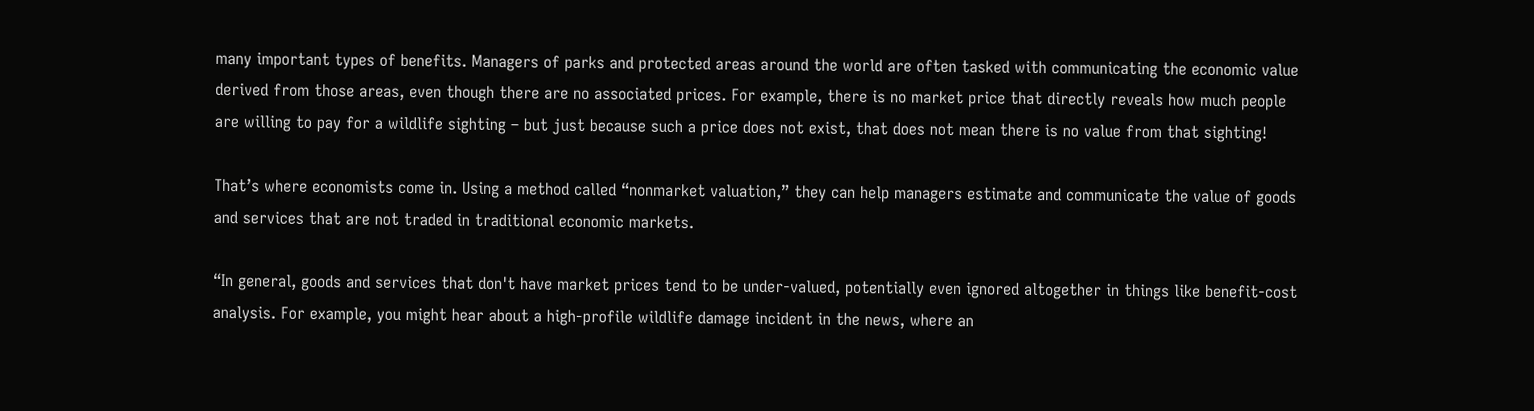many important types of benefits. Managers of parks and protected areas around the world are often tasked with communicating the economic value derived from those areas, even though there are no associated prices. For example, there is no market price that directly reveals how much people are willing to pay for a wildlife sighting – but just because such a price does not exist, that does not mean there is no value from that sighting!

That’s where economists come in. Using a method called “nonmarket valuation,” they can help managers estimate and communicate the value of goods and services that are not traded in traditional economic markets.

“In general, goods and services that don't have market prices tend to be under-valued, potentially even ignored altogether in things like benefit-cost analysis. For example, you might hear about a high-profile wildlife damage incident in the news, where an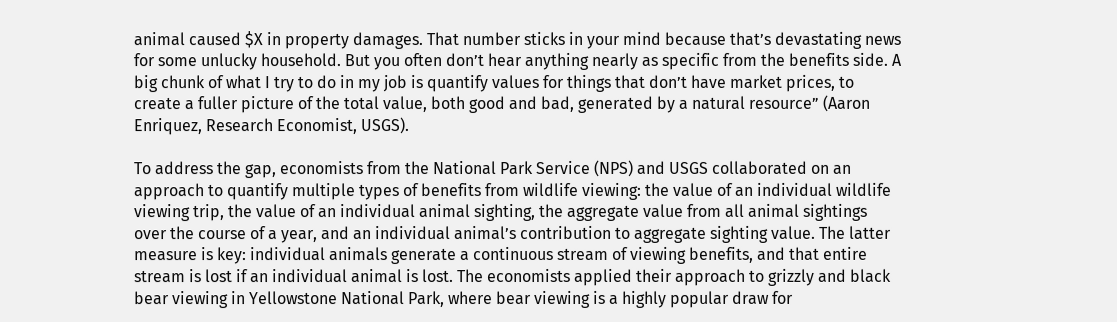animal caused $X in property damages. That number sticks in your mind because that’s devastating news for some unlucky household. But you often don’t hear anything nearly as specific from the benefits side. A big chunk of what I try to do in my job is quantify values for things that don’t have market prices, to create a fuller picture of the total value, both good and bad, generated by a natural resource” (Aaron Enriquez, Research Economist, USGS).

To address the gap, economists from the National Park Service (NPS) and USGS collaborated on an approach to quantify multiple types of benefits from wildlife viewing: the value of an individual wildlife viewing trip, the value of an individual animal sighting, the aggregate value from all animal sightings over the course of a year, and an individual animal’s contribution to aggregate sighting value. The latter measure is key: individual animals generate a continuous stream of viewing benefits, and that entire stream is lost if an individual animal is lost. The economists applied their approach to grizzly and black bear viewing in Yellowstone National Park, where bear viewing is a highly popular draw for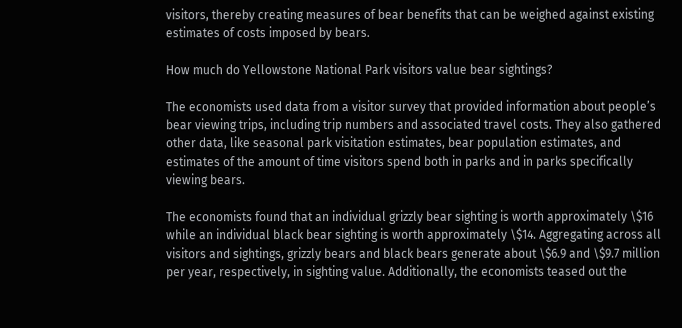visitors, thereby creating measures of bear benefits that can be weighed against existing estimates of costs imposed by bears.

How much do Yellowstone National Park visitors value bear sightings?

The economists used data from a visitor survey that provided information about people’s bear viewing trips, including trip numbers and associated travel costs. They also gathered other data, like seasonal park visitation estimates, bear population estimates, and estimates of the amount of time visitors spend both in parks and in parks specifically viewing bears.

The economists found that an individual grizzly bear sighting is worth approximately \$16 while an individual black bear sighting is worth approximately \$14. Aggregating across all visitors and sightings, grizzly bears and black bears generate about \$6.9 and \$9.7 million per year, respectively, in sighting value. Additionally, the economists teased out the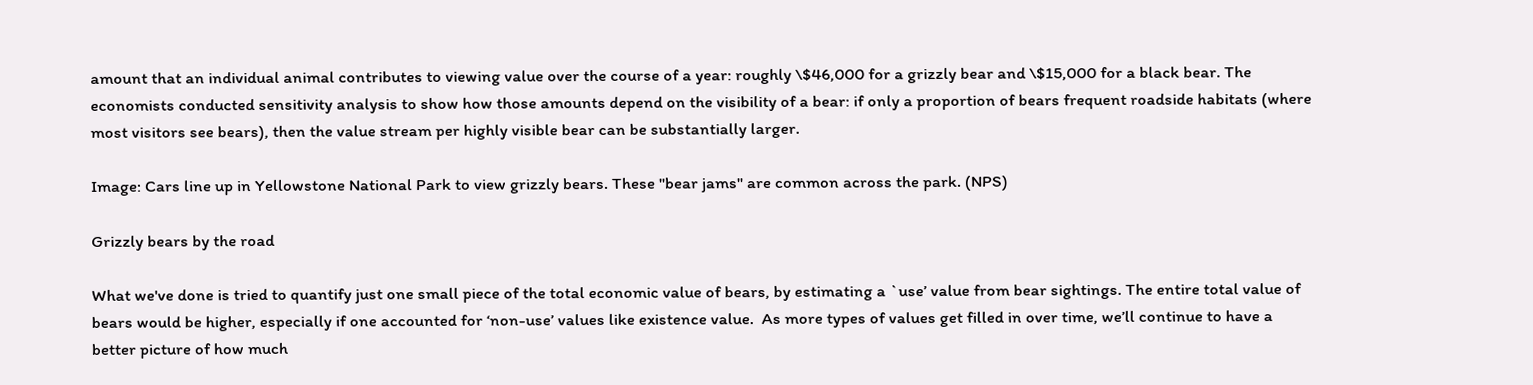amount that an individual animal contributes to viewing value over the course of a year: roughly \$46,000 for a grizzly bear and \$15,000 for a black bear. The economists conducted sensitivity analysis to show how those amounts depend on the visibility of a bear: if only a proportion of bears frequent roadside habitats (where most visitors see bears), then the value stream per highly visible bear can be substantially larger.

Image: Cars line up in Yellowstone National Park to view grizzly bears. These "bear jams" are common across the park. (NPS)

Grizzly bears by the road

What we've done is tried to quantify just one small piece of the total economic value of bears, by estimating a `use’ value from bear sightings. The entire total value of bears would be higher, especially if one accounted for ‘non-use’ values like existence value.  As more types of values get filled in over time, we’ll continue to have a better picture of how much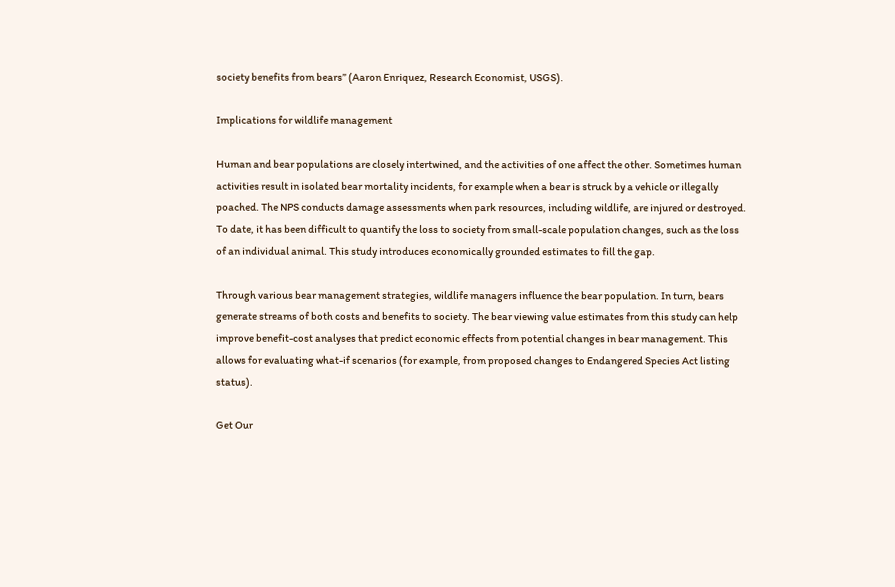society benefits from bears” (Aaron Enriquez, Research Economist, USGS).

Implications for wildlife management

Human and bear populations are closely intertwined, and the activities of one affect the other. Sometimes human activities result in isolated bear mortality incidents, for example when a bear is struck by a vehicle or illegally poached. The NPS conducts damage assessments when park resources, including wildlife, are injured or destroyed. To date, it has been difficult to quantify the loss to society from small-scale population changes, such as the loss of an individual animal. This study introduces economically grounded estimates to fill the gap.

Through various bear management strategies, wildlife managers influence the bear population. In turn, bears generate streams of both costs and benefits to society. The bear viewing value estimates from this study can help improve benefit-cost analyses that predict economic effects from potential changes in bear management. This allows for evaluating what-if scenarios (for example, from proposed changes to Endangered Species Act listing status).

Get Our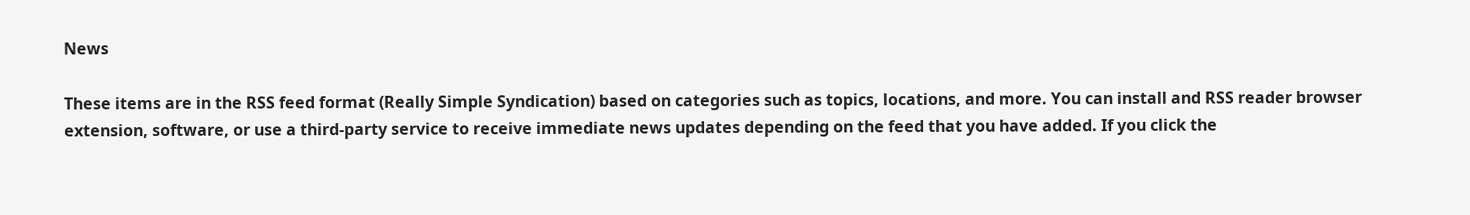News

These items are in the RSS feed format (Really Simple Syndication) based on categories such as topics, locations, and more. You can install and RSS reader browser extension, software, or use a third-party service to receive immediate news updates depending on the feed that you have added. If you click the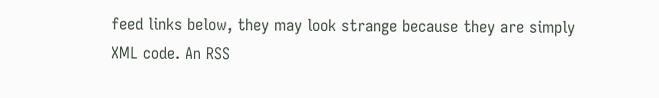feed links below, they may look strange because they are simply XML code. An RSS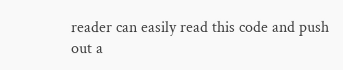reader can easily read this code and push out a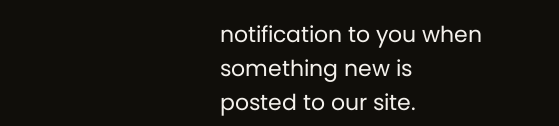notification to you when something new is posted to our site.